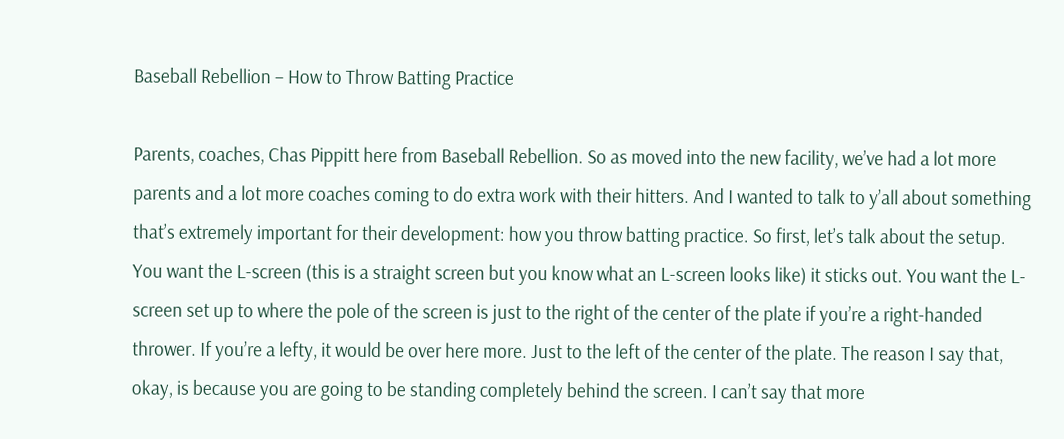Baseball Rebellion – How to Throw Batting Practice

Parents, coaches, Chas Pippitt here from Baseball Rebellion. So as moved into the new facility, we’ve had a lot more parents and a lot more coaches coming to do extra work with their hitters. And I wanted to talk to y’all about something that’s extremely important for their development: how you throw batting practice. So first, let’s talk about the setup. You want the L-screen (this is a straight screen but you know what an L-screen looks like) it sticks out. You want the L-screen set up to where the pole of the screen is just to the right of the center of the plate if you’re a right-handed thrower. If you’re a lefty, it would be over here more. Just to the left of the center of the plate. The reason I say that, okay, is because you are going to be standing completely behind the screen. I can’t say that more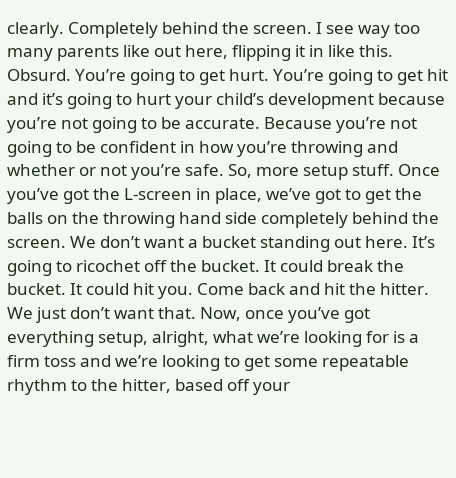clearly. Completely behind the screen. I see way too many parents like out here, flipping it in like this. Obsurd. You’re going to get hurt. You’re going to get hit and it’s going to hurt your child’s development because you’re not going to be accurate. Because you’re not going to be confident in how you’re throwing and whether or not you’re safe. So, more setup stuff. Once you’ve got the L-screen in place, we’ve got to get the balls on the throwing hand side completely behind the screen. We don’t want a bucket standing out here. It’s going to ricochet off the bucket. It could break the bucket. It could hit you. Come back and hit the hitter. We just don’t want that. Now, once you’ve got everything setup, alright, what we’re looking for is a firm toss and we’re looking to get some repeatable rhythm to the hitter, based off your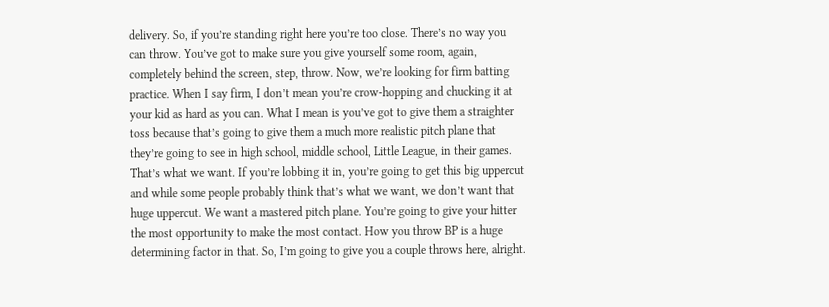delivery. So, if you’re standing right here you’re too close. There’s no way you can throw. You’ve got to make sure you give yourself some room, again, completely behind the screen, step, throw. Now, we’re looking for firm batting practice. When I say firm, I don’t mean you’re crow-hopping and chucking it at your kid as hard as you can. What I mean is you’ve got to give them a straighter toss because that’s going to give them a much more realistic pitch plane that they’re going to see in high school, middle school, Little League, in their games. That’s what we want. If you’re lobbing it in, you’re going to get this big uppercut and while some people probably think that’s what we want, we don’t want that huge uppercut. We want a mastered pitch plane. You’re going to give your hitter the most opportunity to make the most contact. How you throw BP is a huge determining factor in that. So, I’m going to give you a couple throws here, alright.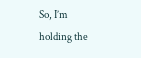So, I’m holding the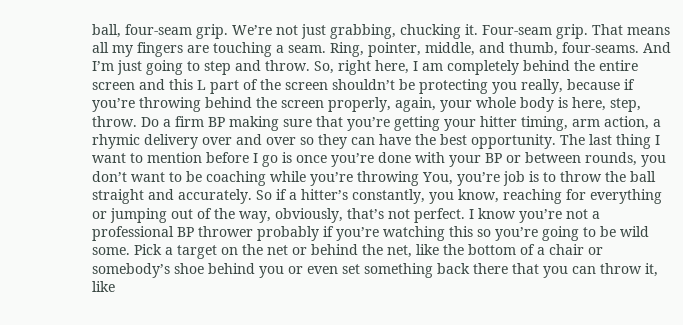ball, four-seam grip. We’re not just grabbing, chucking it. Four-seam grip. That means all my fingers are touching a seam. Ring, pointer, middle, and thumb, four-seams. And I’m just going to step and throw. So, right here, I am completely behind the entire screen and this L part of the screen shouldn’t be protecting you really, because if you’re throwing behind the screen properly, again, your whole body is here, step, throw. Do a firm BP making sure that you’re getting your hitter timing, arm action, a rhymic delivery over and over so they can have the best opportunity. The last thing I want to mention before I go is once you’re done with your BP or between rounds, you don’t want to be coaching while you’re throwing You, you’re job is to throw the ball straight and accurately. So if a hitter’s constantly, you know, reaching for everything or jumping out of the way, obviously, that’s not perfect. I know you’re not a professional BP thrower probably if you’re watching this so you’re going to be wild some. Pick a target on the net or behind the net, like the bottom of a chair or somebody’s shoe behind you or even set something back there that you can throw it, like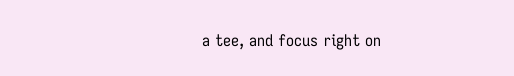a tee, and focus right on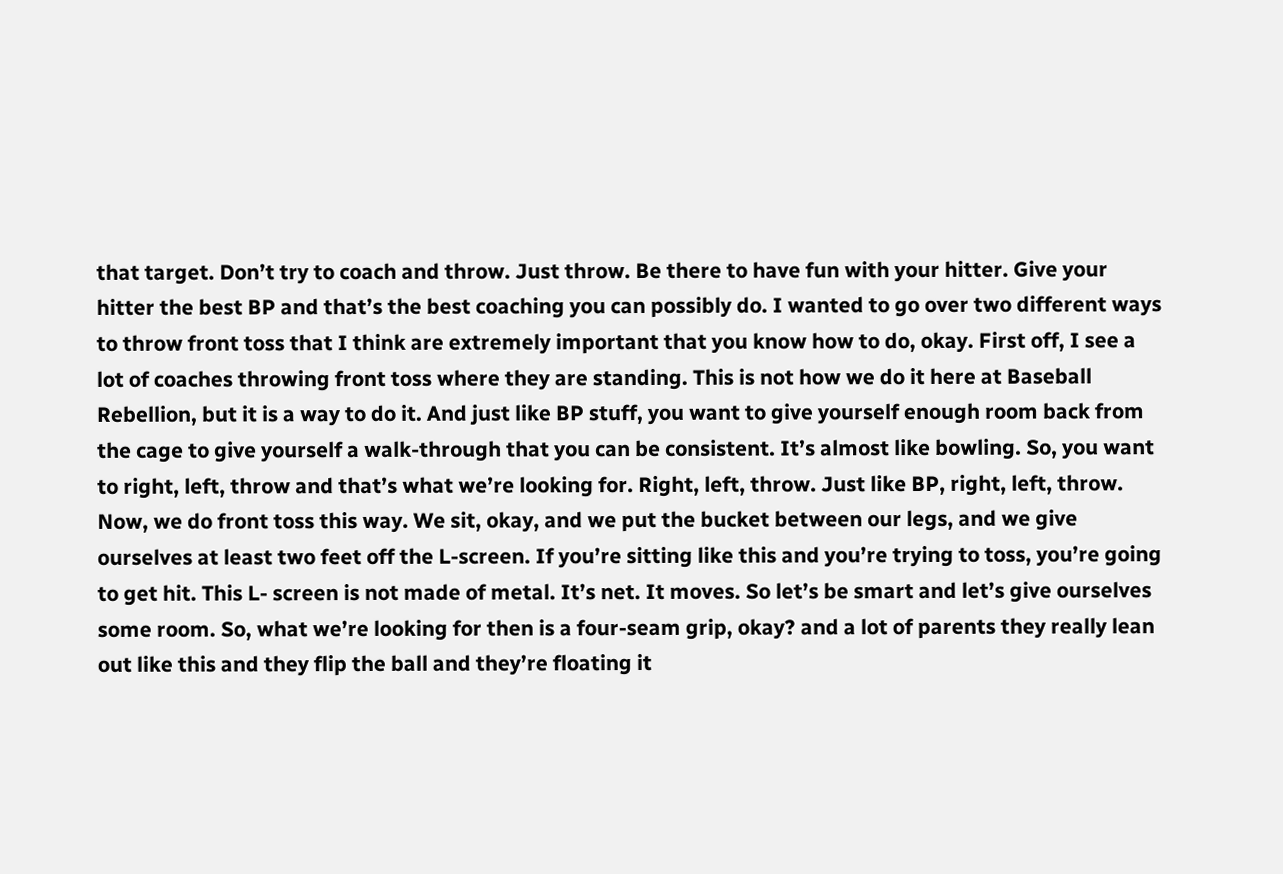that target. Don’t try to coach and throw. Just throw. Be there to have fun with your hitter. Give your hitter the best BP and that’s the best coaching you can possibly do. I wanted to go over two different ways to throw front toss that I think are extremely important that you know how to do, okay. First off, I see a lot of coaches throwing front toss where they are standing. This is not how we do it here at Baseball Rebellion, but it is a way to do it. And just like BP stuff, you want to give yourself enough room back from the cage to give yourself a walk-through that you can be consistent. It’s almost like bowling. So, you want to right, left, throw and that’s what we’re looking for. Right, left, throw. Just like BP, right, left, throw. Now, we do front toss this way. We sit, okay, and we put the bucket between our legs, and we give ourselves at least two feet off the L-screen. If you’re sitting like this and you’re trying to toss, you’re going to get hit. This L- screen is not made of metal. It’s net. It moves. So let’s be smart and let’s give ourselves some room. So, what we’re looking for then is a four-seam grip, okay? and a lot of parents they really lean out like this and they flip the ball and they’re floating it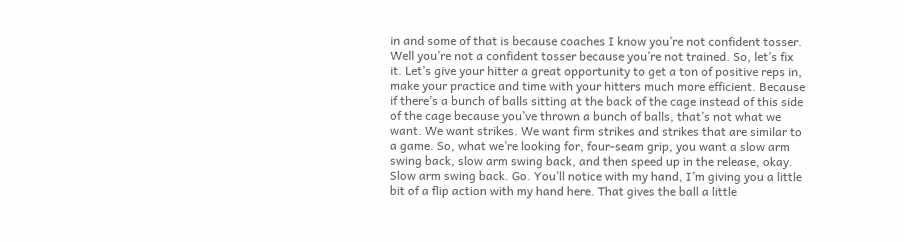in and some of that is because coaches I know you’re not confident tosser. Well you’re not a confident tosser because you’re not trained. So, let’s fix it. Let’s give your hitter a great opportunity to get a ton of positive reps in, make your practice and time with your hitters much more efficient. Because if there’s a bunch of balls sitting at the back of the cage instead of this side of the cage because you’ve thrown a bunch of balls, that’s not what we want. We want strikes. We want firm strikes and strikes that are similar to a game. So, what we’re looking for, four-seam grip, you want a slow arm swing back, slow arm swing back, and then speed up in the release, okay. Slow arm swing back. Go. You’ll notice with my hand, I’m giving you a little bit of a flip action with my hand here. That gives the ball a little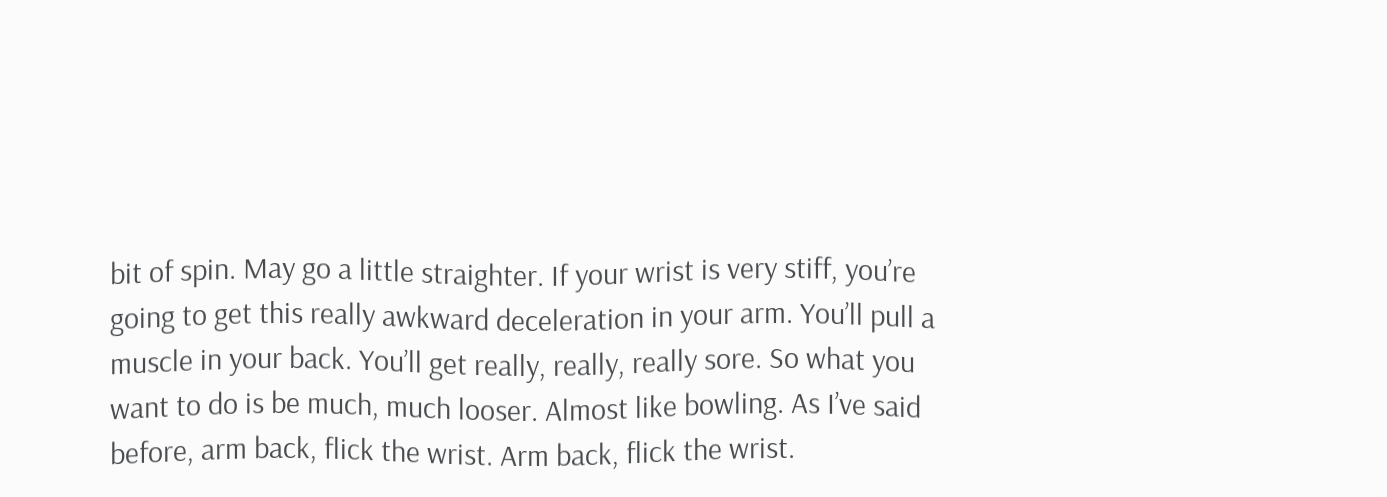bit of spin. May go a little straighter. If your wrist is very stiff, you’re going to get this really awkward deceleration in your arm. You’ll pull a muscle in your back. You’ll get really, really, really sore. So what you want to do is be much, much looser. Almost like bowling. As I’ve said before, arm back, flick the wrist. Arm back, flick the wrist.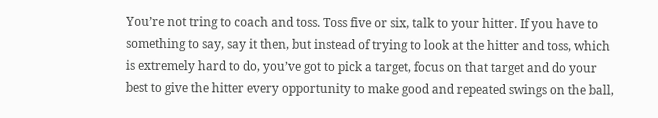You’re not tring to coach and toss. Toss five or six, talk to your hitter. If you have to something to say, say it then, but instead of trying to look at the hitter and toss, which is extremely hard to do, you’ve got to pick a target, focus on that target and do your best to give the hitter every opportunity to make good and repeated swings on the ball,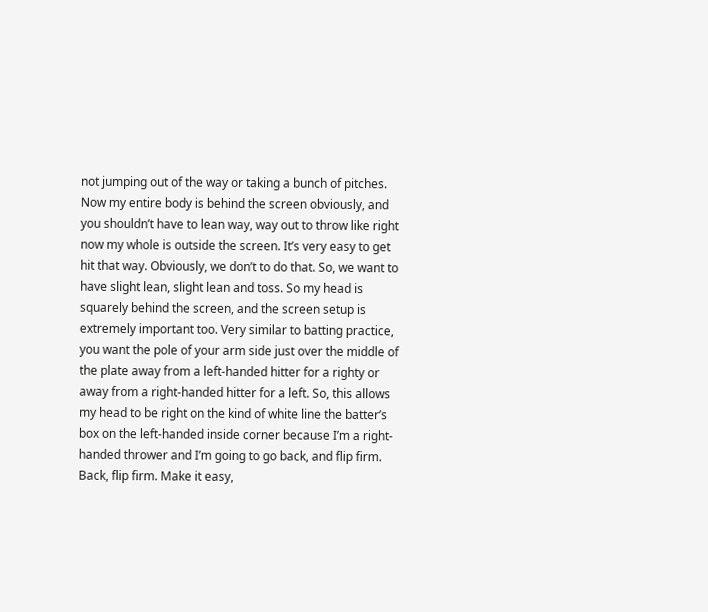not jumping out of the way or taking a bunch of pitches. Now my entire body is behind the screen obviously, and you shouldn’t have to lean way, way out to throw like right now my whole is outside the screen. It’s very easy to get hit that way. Obviously, we don’t to do that. So, we want to have slight lean, slight lean and toss. So my head is squarely behind the screen, and the screen setup is extremely important too. Very similar to batting practice, you want the pole of your arm side just over the middle of the plate away from a left-handed hitter for a righty or away from a right-handed hitter for a left. So, this allows my head to be right on the kind of white line the batter’s box on the left-handed inside corner because I’m a right-handed thrower and I’m going to go back, and flip firm. Back, flip firm. Make it easy,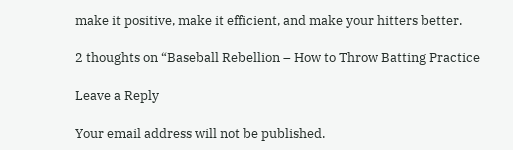make it positive, make it efficient, and make your hitters better.

2 thoughts on “Baseball Rebellion – How to Throw Batting Practice

Leave a Reply

Your email address will not be published.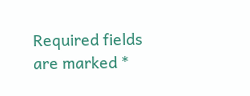Required fields are marked *